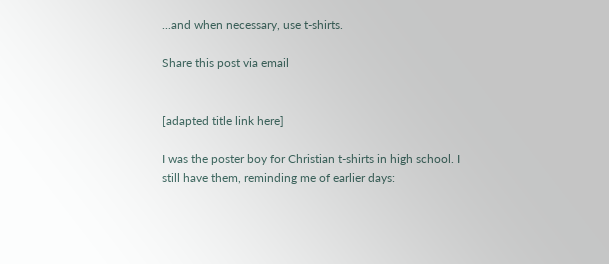...and when necessary, use t-shirts.

Share this post via email


[adapted title link here]

I was the poster boy for Christian t-shirts in high school. I still have them, reminding me of earlier days: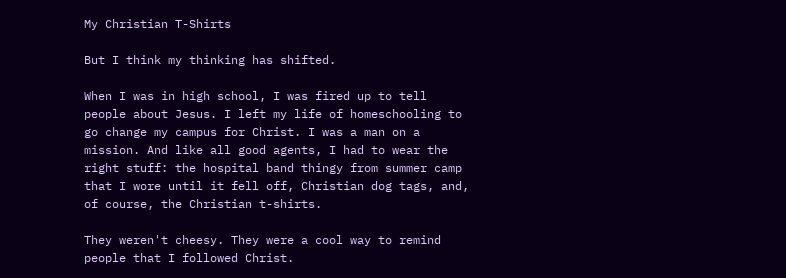My Christian T-Shirts

But I think my thinking has shifted.

When I was in high school, I was fired up to tell people about Jesus. I left my life of homeschooling to go change my campus for Christ. I was a man on a mission. And like all good agents, I had to wear the right stuff: the hospital band thingy from summer camp that I wore until it fell off, Christian dog tags, and, of course, the Christian t-shirts.

They weren't cheesy. They were a cool way to remind people that I followed Christ.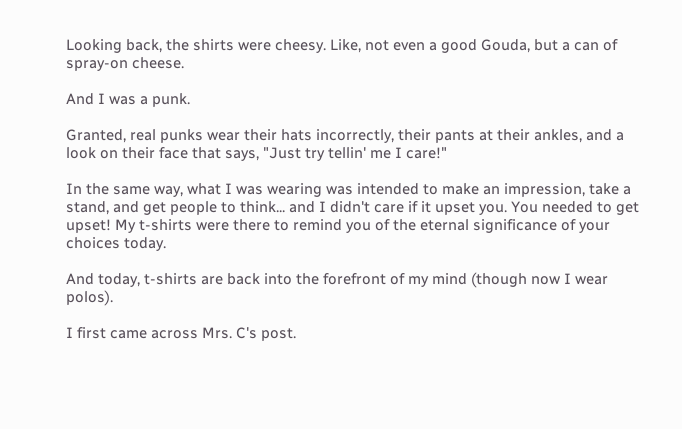Looking back, the shirts were cheesy. Like, not even a good Gouda, but a can of spray-on cheese.

And I was a punk.

Granted, real punks wear their hats incorrectly, their pants at their ankles, and a look on their face that says, "Just try tellin' me I care!"

In the same way, what I was wearing was intended to make an impression, take a stand, and get people to think... and I didn't care if it upset you. You needed to get upset! My t-shirts were there to remind you of the eternal significance of your choices today.

And today, t-shirts are back into the forefront of my mind (though now I wear polos).

I first came across Mrs. C's post.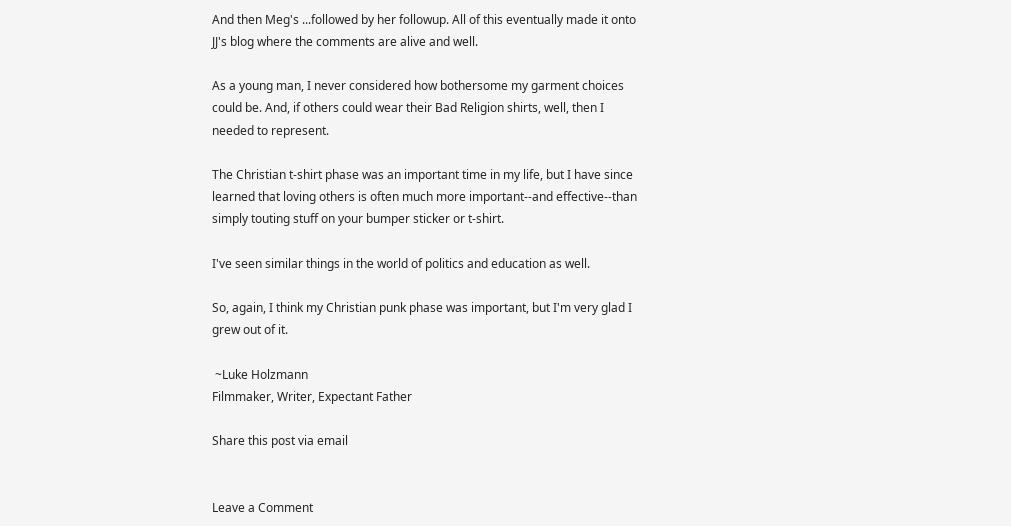And then Meg's ...followed by her followup. All of this eventually made it onto JJ's blog where the comments are alive and well.

As a young man, I never considered how bothersome my garment choices could be. And, if others could wear their Bad Religion shirts, well, then I needed to represent.

The Christian t-shirt phase was an important time in my life, but I have since learned that loving others is often much more important--and effective--than simply touting stuff on your bumper sticker or t-shirt.

I've seen similar things in the world of politics and education as well.

So, again, I think my Christian punk phase was important, but I'm very glad I grew out of it.

 ~Luke Holzmann
Filmmaker, Writer, Expectant Father

Share this post via email


Leave a Comment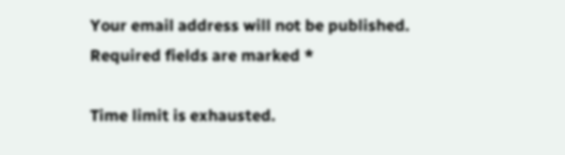Your email address will not be published. Required fields are marked *

Time limit is exhausted.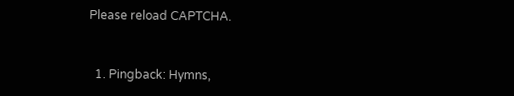Please reload CAPTCHA.


  1. Pingback: Hymns,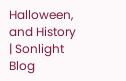Halloween, and History | Sonlight Blog